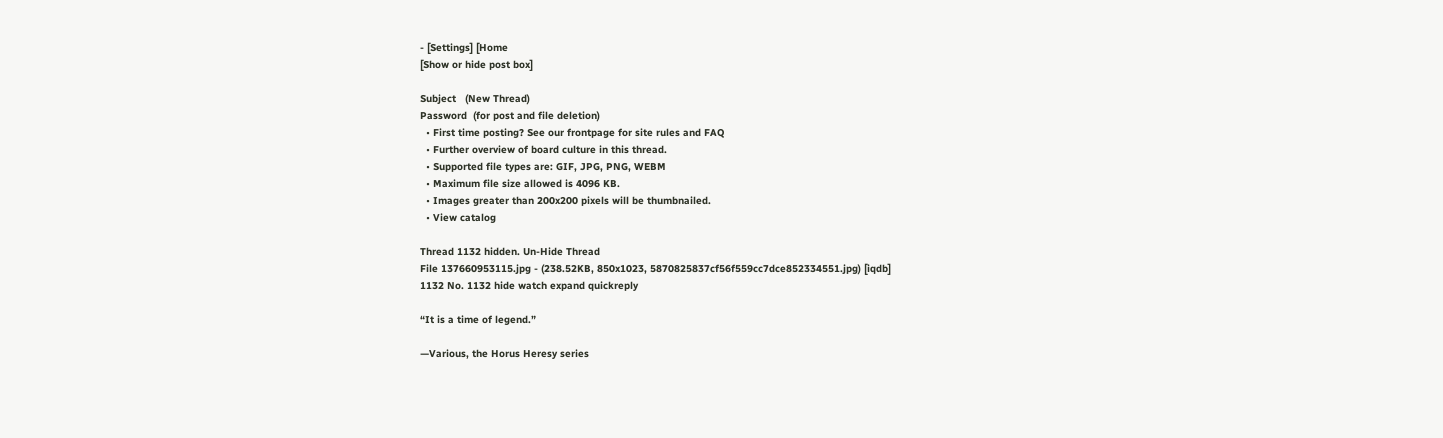- [Settings] [Home
[Show or hide post box]

Subject   (New Thread)
Password  (for post and file deletion)
  • First time posting? See our frontpage for site rules and FAQ
  • Further overview of board culture in this thread.
  • Supported file types are: GIF, JPG, PNG, WEBM
  • Maximum file size allowed is 4096 KB.
  • Images greater than 200x200 pixels will be thumbnailed.
  • View catalog

Thread 1132 hidden. Un-Hide Thread
File 137660953115.jpg - (238.52KB, 850x1023, 5870825837cf56f559cc7dce852334551.jpg) [iqdb]
1132 No. 1132 hide watch expand quickreply

“It is a time of legend.”

—Various, the Horus Heresy series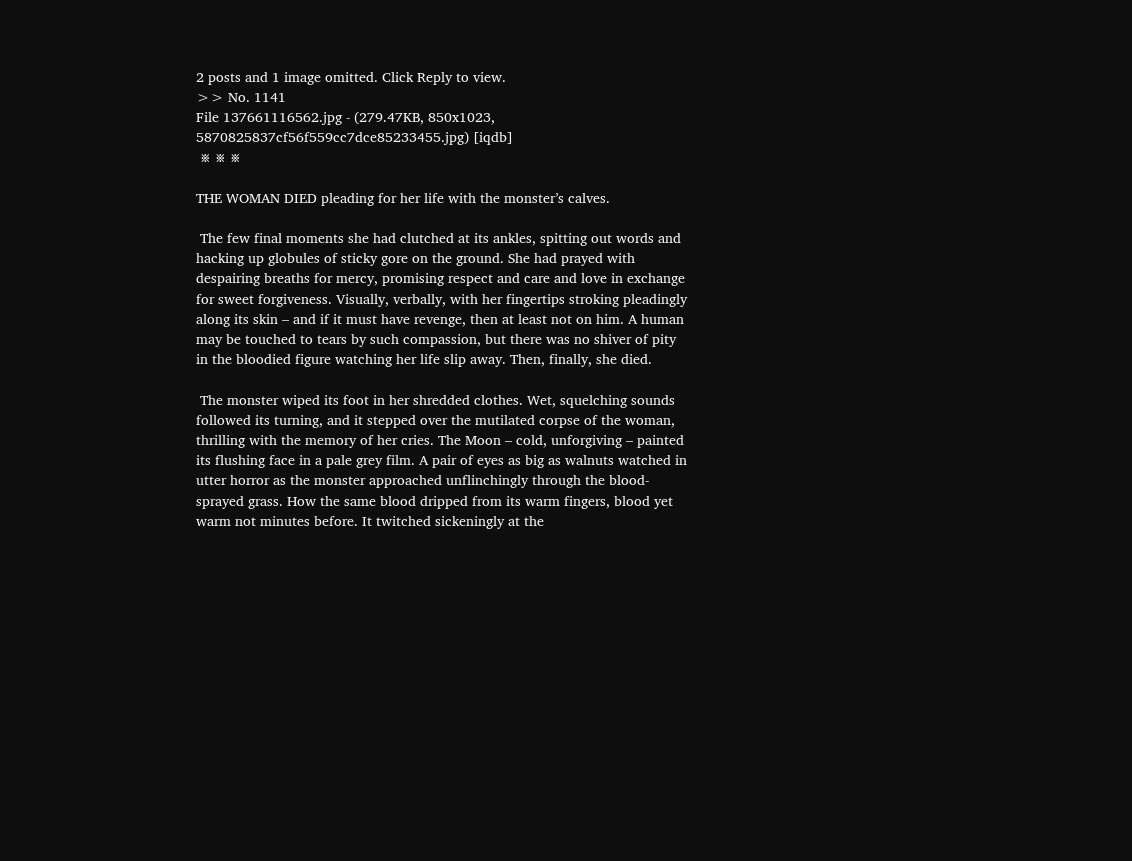2 posts and 1 image omitted. Click Reply to view.
>> No. 1141
File 137661116562.jpg - (279.47KB, 850x1023, 5870825837cf56f559cc7dce85233455.jpg) [iqdb]
 ※ ※ ※

THE WOMAN DIED pleading for her life with the monster’s calves.

 The few final moments she had clutched at its ankles, spitting out words and hacking up globules of sticky gore on the ground. She had prayed with despairing breaths for mercy, promising respect and care and love in exchange for sweet forgiveness. Visually, verbally, with her fingertips stroking pleadingly along its skin – and if it must have revenge, then at least not on him. A human may be touched to tears by such compassion, but there was no shiver of pity in the bloodied figure watching her life slip away. Then, finally, she died.

 The monster wiped its foot in her shredded clothes. Wet, squelching sounds followed its turning, and it stepped over the mutilated corpse of the woman, thrilling with the memory of her cries. The Moon – cold, unforgiving – painted its flushing face in a pale grey film. A pair of eyes as big as walnuts watched in utter horror as the monster approached unflinchingly through the blood-sprayed grass. How the same blood dripped from its warm fingers, blood yet warm not minutes before. It twitched sickeningly at the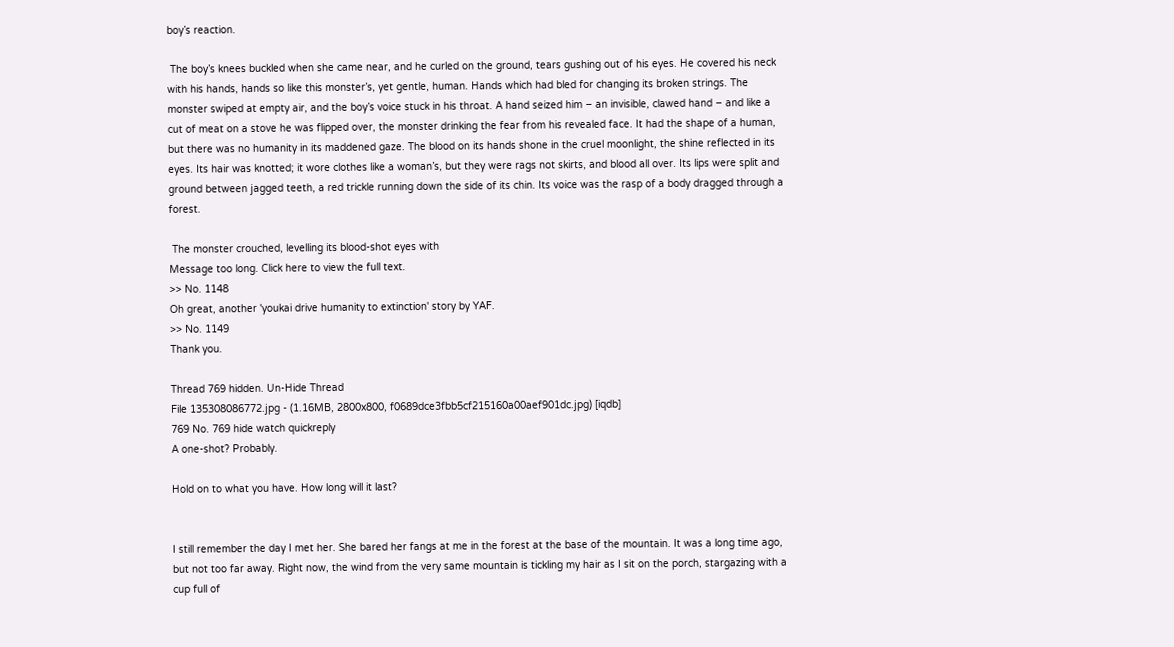boy’s reaction.

 The boy’s knees buckled when she came near, and he curled on the ground, tears gushing out of his eyes. He covered his neck with his hands, hands so like this monster’s, yet gentle, human. Hands which had bled for changing its broken strings. The monster swiped at empty air, and the boy’s voice stuck in his throat. A hand seized him – an invisible, clawed hand – and like a cut of meat on a stove he was flipped over, the monster drinking the fear from his revealed face. It had the shape of a human, but there was no humanity in its maddened gaze. The blood on its hands shone in the cruel moonlight, the shine reflected in its eyes. Its hair was knotted; it wore clothes like a woman’s, but they were rags not skirts, and blood all over. Its lips were split and ground between jagged teeth, a red trickle running down the side of its chin. Its voice was the rasp of a body dragged through a forest.

 The monster crouched, levelling its blood-shot eyes with
Message too long. Click here to view the full text.
>> No. 1148
Oh great, another 'youkai drive humanity to extinction' story by YAF.
>> No. 1149
Thank you.

Thread 769 hidden. Un-Hide Thread
File 135308086772.jpg - (1.16MB, 2800x800, f0689dce3fbb5cf215160a00aef901dc.jpg) [iqdb]
769 No. 769 hide watch quickreply
A one-shot? Probably.

Hold on to what you have. How long will it last?


I still remember the day I met her. She bared her fangs at me in the forest at the base of the mountain. It was a long time ago, but not too far away. Right now, the wind from the very same mountain is tickling my hair as I sit on the porch, stargazing with a cup full of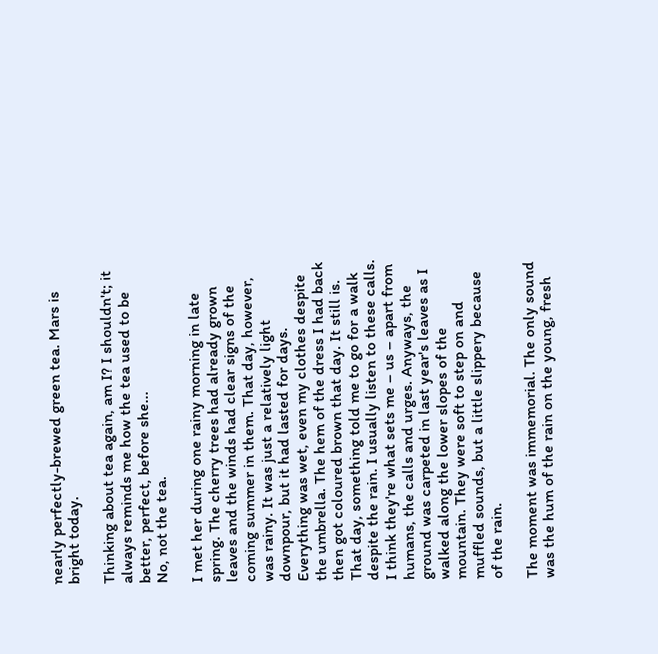nearly perfectly-brewed green tea. Mars is bright today.

Thinking about tea again, am I? I shouldn't; it always reminds me how the tea used to be better, perfect, before she...
No, not the tea.

I met her during one rainy morning in late spring. The cherry trees had already grown leaves and the winds had clear signs of the coming summer in them. That day, however, was rainy. It was just a relatively light downpour, but it had lasted for days. Everything was wet, even my clothes despite the umbrella. The hem of the dress I had back then got coloured brown that day. It still is. That day, something told me to go for a walk despite the rain. I usually listen to these calls. I think they're what sets me – us – apart from humans, the calls and urges. Anyways, the ground was carpeted in last year's leaves as I walked along the lower slopes of the mountain. They were soft to step on and muffled sounds, but a little slippery because of the rain.

The moment was immemorial. The only sound was the hum of the rain on the young, fresh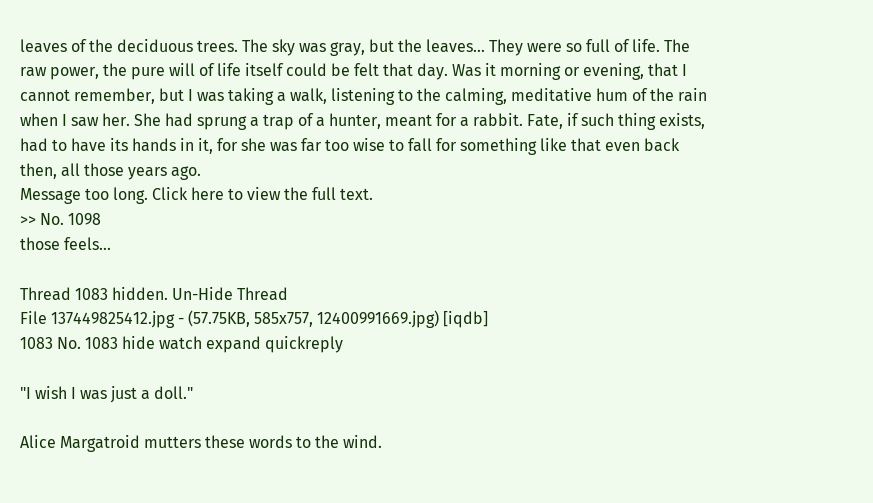leaves of the deciduous trees. The sky was gray, but the leaves... They were so full of life. The raw power, the pure will of life itself could be felt that day. Was it morning or evening, that I cannot remember, but I was taking a walk, listening to the calming, meditative hum of the rain when I saw her. She had sprung a trap of a hunter, meant for a rabbit. Fate, if such thing exists, had to have its hands in it, for she was far too wise to fall for something like that even back then, all those years ago.
Message too long. Click here to view the full text.
>> No. 1098
those feels...

Thread 1083 hidden. Un-Hide Thread
File 137449825412.jpg - (57.75KB, 585x757, 12400991669.jpg) [iqdb]
1083 No. 1083 hide watch expand quickreply

"I wish I was just a doll."

Alice Margatroid mutters these words to the wind.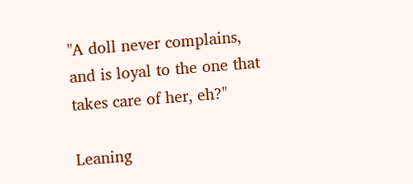"A doll never complains, and is loyal to the one that takes care of her, eh?"

Leaning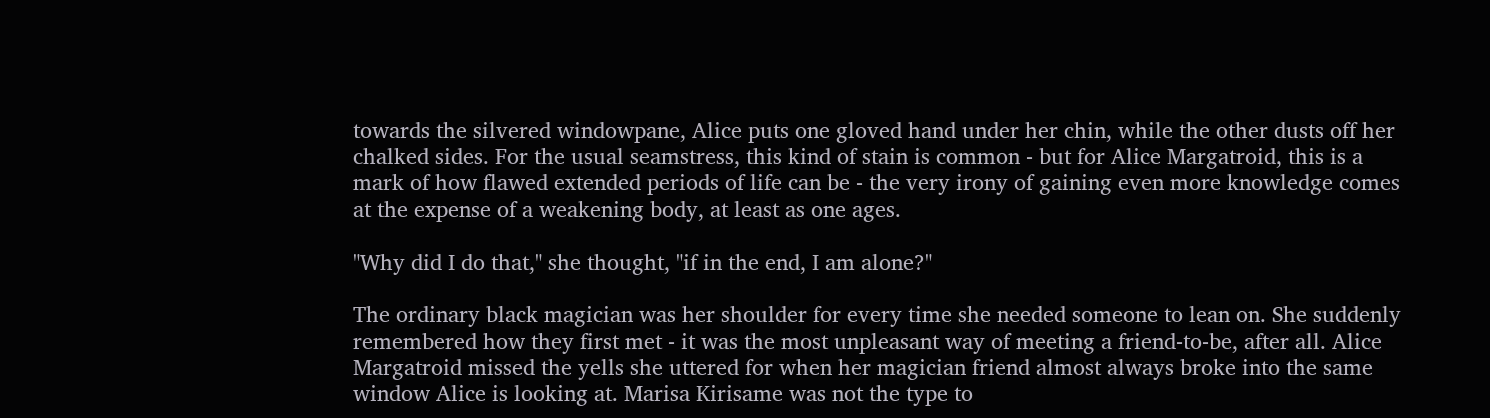towards the silvered windowpane, Alice puts one gloved hand under her chin, while the other dusts off her chalked sides. For the usual seamstress, this kind of stain is common - but for Alice Margatroid, this is a mark of how flawed extended periods of life can be - the very irony of gaining even more knowledge comes at the expense of a weakening body, at least as one ages.

"Why did I do that," she thought, "if in the end, I am alone?"

The ordinary black magician was her shoulder for every time she needed someone to lean on. She suddenly remembered how they first met - it was the most unpleasant way of meeting a friend-to-be, after all. Alice Margatroid missed the yells she uttered for when her magician friend almost always broke into the same window Alice is looking at. Marisa Kirisame was not the type to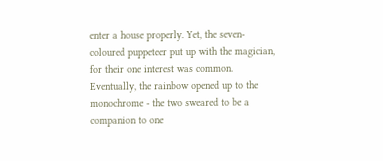enter a house properly. Yet, the seven-coloured puppeteer put up with the magician, for their one interest was common. Eventually, the rainbow opened up to the monochrome - the two sweared to be a companion to one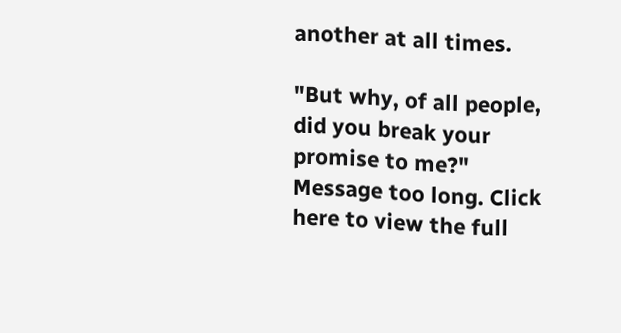another at all times.

"But why, of all people, did you break your promise to me?"
Message too long. Click here to view the full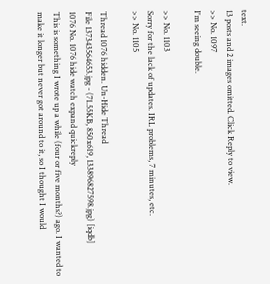text.
13 posts and 2 images omitted. Click Reply to view.
>> No. 1097
I'm seeing double.

>> No. 1103
Sorry for the lack of updates. IRL problems, 7 minutes, etc.
>> No. 1105

Thread 1076 hidden. Un-Hide Thread
File 137343564653.jpg - (71.55KB, 850x619, 133896827598.jpg) [iqdb]
1076 No. 1076 hide watch expand quickreply
This is something I wrote up a while (four or five months?) ago. I wanted to make it longer but never got around to it, so I thought I would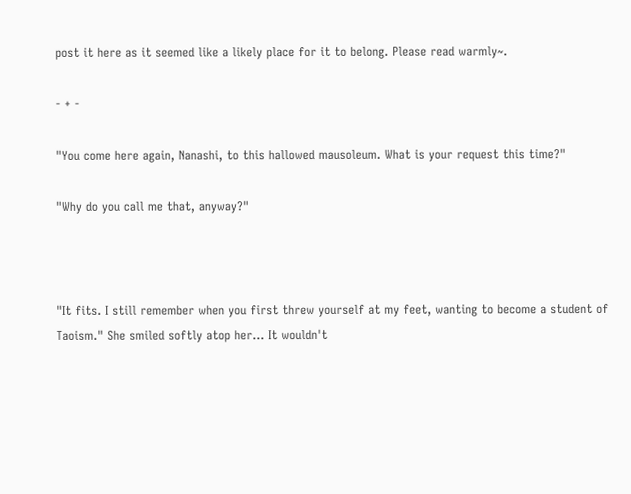post it here as it seemed like a likely place for it to belong. Please read warmly~.

- + -

"You come here again, Nanashi, to this hallowed mausoleum. What is your request this time?"

"Why do you call me that, anyway?"



"It fits. I still remember when you first threw yourself at my feet, wanting to become a student of Taoism." She smiled softly atop her... It wouldn't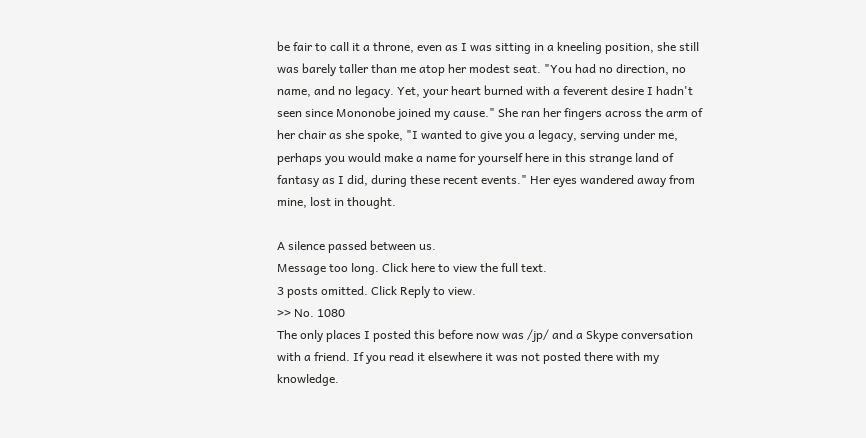be fair to call it a throne, even as I was sitting in a kneeling position, she still was barely taller than me atop her modest seat. "You had no direction, no name, and no legacy. Yet, your heart burned with a feverent desire I hadn't seen since Mononobe joined my cause." She ran her fingers across the arm of her chair as she spoke, "I wanted to give you a legacy, serving under me, perhaps you would make a name for yourself here in this strange land of fantasy as I did, during these recent events." Her eyes wandered away from mine, lost in thought.

A silence passed between us.
Message too long. Click here to view the full text.
3 posts omitted. Click Reply to view.
>> No. 1080
The only places I posted this before now was /jp/ and a Skype conversation with a friend. If you read it elsewhere it was not posted there with my knowledge.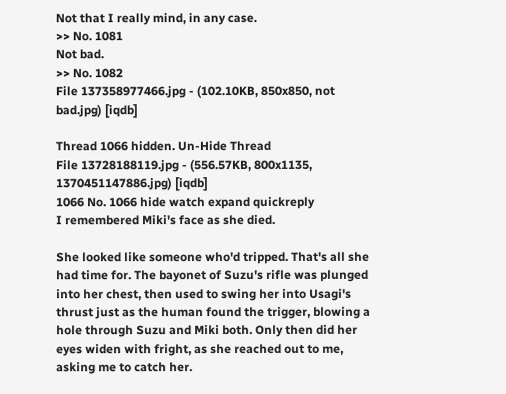Not that I really mind, in any case.
>> No. 1081
Not bad.
>> No. 1082
File 137358977466.jpg - (102.10KB, 850x850, not bad.jpg) [iqdb]

Thread 1066 hidden. Un-Hide Thread
File 13728188119.jpg - (556.57KB, 800x1135, 1370451147886.jpg) [iqdb]
1066 No. 1066 hide watch expand quickreply
I remembered Miki's face as she died.

She looked like someone who'd tripped. That's all she had time for. The bayonet of Suzu's rifle was plunged into her chest, then used to swing her into Usagi's thrust just as the human found the trigger, blowing a hole through Suzu and Miki both. Only then did her eyes widen with fright, as she reached out to me, asking me to catch her.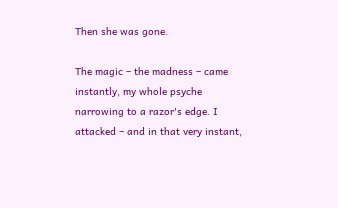Then she was gone.

The magic – the madness – came instantly, my whole psyche narrowing to a razor's edge. I attacked – and in that very instant,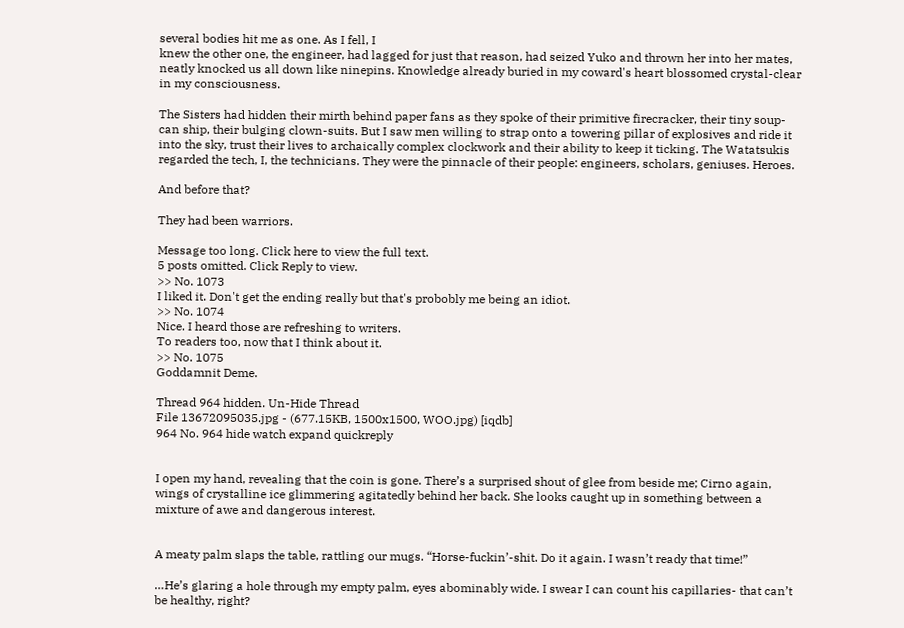several bodies hit me as one. As I fell, I
knew the other one, the engineer, had lagged for just that reason, had seized Yuko and thrown her into her mates, neatly knocked us all down like ninepins. Knowledge already buried in my coward's heart blossomed crystal-clear in my consciousness.

The Sisters had hidden their mirth behind paper fans as they spoke of their primitive firecracker, their tiny soup-can ship, their bulging clown-suits. But I saw men willing to strap onto a towering pillar of explosives and ride it into the sky, trust their lives to archaically complex clockwork and their ability to keep it ticking. The Watatsukis regarded the tech, I, the technicians. They were the pinnacle of their people: engineers, scholars, geniuses. Heroes.

And before that?

They had been warriors.

Message too long. Click here to view the full text.
5 posts omitted. Click Reply to view.
>> No. 1073
I liked it. Don't get the ending really but that's probobly me being an idiot.
>> No. 1074
Nice. I heard those are refreshing to writers.
To readers too, now that I think about it.
>> No. 1075
Goddamnit Deme.

Thread 964 hidden. Un-Hide Thread
File 13672095035.jpg - (677.15KB, 1500x1500, WOO.jpg) [iqdb]
964 No. 964 hide watch expand quickreply


I open my hand, revealing that the coin is gone. There’s a surprised shout of glee from beside me; Cirno again, wings of crystalline ice glimmering agitatedly behind her back. She looks caught up in something between a mixture of awe and dangerous interest.


A meaty palm slaps the table, rattling our mugs. “Horse-fuckin’-shit. Do it again. I wasn’t ready that time!”

…He’s glaring a hole through my empty palm, eyes abominably wide. I swear I can count his capillaries- that can’t be healthy, right?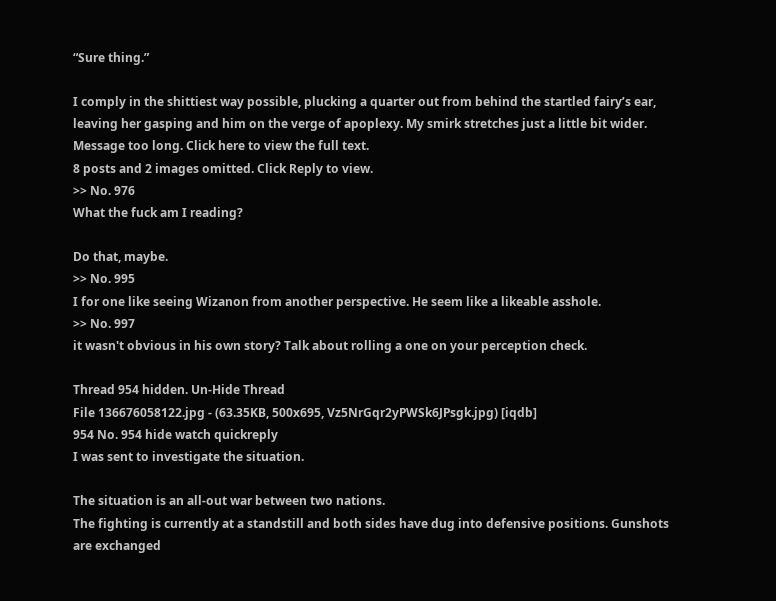“Sure thing.”

I comply in the shittiest way possible, plucking a quarter out from behind the startled fairy’s ear, leaving her gasping and him on the verge of apoplexy. My smirk stretches just a little bit wider.
Message too long. Click here to view the full text.
8 posts and 2 images omitted. Click Reply to view.
>> No. 976
What the fuck am I reading?

Do that, maybe.
>> No. 995
I for one like seeing Wizanon from another perspective. He seem like a likeable asshole.
>> No. 997
it wasn't obvious in his own story? Talk about rolling a one on your perception check.

Thread 954 hidden. Un-Hide Thread
File 136676058122.jpg - (63.35KB, 500x695, Vz5NrGqr2yPWSk6JPsgk.jpg) [iqdb]
954 No. 954 hide watch quickreply
I was sent to investigate the situation.

The situation is an all-out war between two nations.
The fighting is currently at a standstill and both sides have dug into defensive positions. Gunshots are exchanged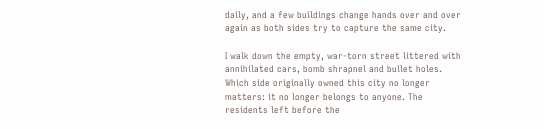daily, and a few buildings change hands over and over again as both sides try to capture the same city.

I walk down the empty, war-torn street littered with annihilated cars, bomb shrapnel and bullet holes. Which side originally owned this city no longer matters: it no longer belongs to anyone. The residents left before the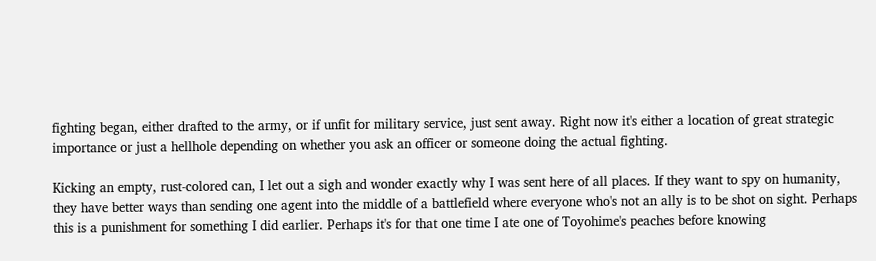fighting began, either drafted to the army, or if unfit for military service, just sent away. Right now it's either a location of great strategic importance or just a hellhole depending on whether you ask an officer or someone doing the actual fighting.

Kicking an empty, rust-colored can, I let out a sigh and wonder exactly why I was sent here of all places. If they want to spy on humanity, they have better ways than sending one agent into the middle of a battlefield where everyone who's not an ally is to be shot on sight. Perhaps this is a punishment for something I did earlier. Perhaps it's for that one time I ate one of Toyohime's peaches before knowing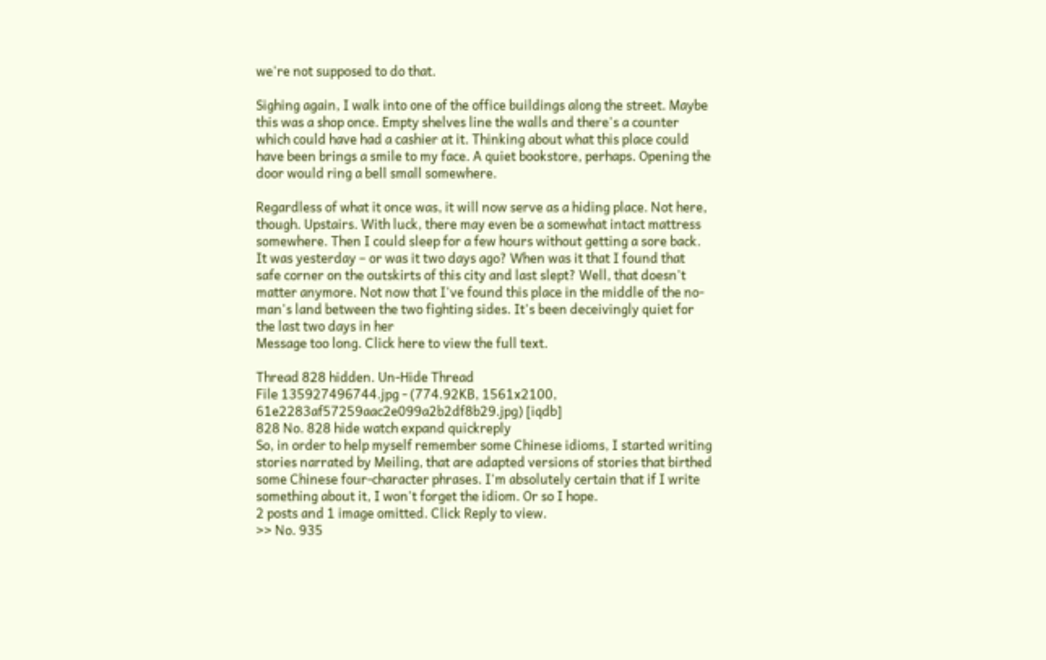we're not supposed to do that.

Sighing again, I walk into one of the office buildings along the street. Maybe this was a shop once. Empty shelves line the walls and there's a counter which could have had a cashier at it. Thinking about what this place could have been brings a smile to my face. A quiet bookstore, perhaps. Opening the door would ring a bell small somewhere.

Regardless of what it once was, it will now serve as a hiding place. Not here, though. Upstairs. With luck, there may even be a somewhat intact mattress somewhere. Then I could sleep for a few hours without getting a sore back. It was yesterday – or was it two days ago? When was it that I found that safe corner on the outskirts of this city and last slept? Well, that doesn't matter anymore. Not now that I've found this place in the middle of the no-man's land between the two fighting sides. It's been deceivingly quiet for the last two days in her
Message too long. Click here to view the full text.

Thread 828 hidden. Un-Hide Thread
File 135927496744.jpg - (774.92KB, 1561x2100, 61e2283af57259aac2e099a2b2df8b29.jpg) [iqdb]
828 No. 828 hide watch expand quickreply
So, in order to help myself remember some Chinese idioms, I started writing stories narrated by Meiling, that are adapted versions of stories that birthed some Chinese four-character phrases. I'm absolutely certain that if I write something about it, I won't forget the idiom. Or so I hope.
2 posts and 1 image omitted. Click Reply to view.
>> No. 935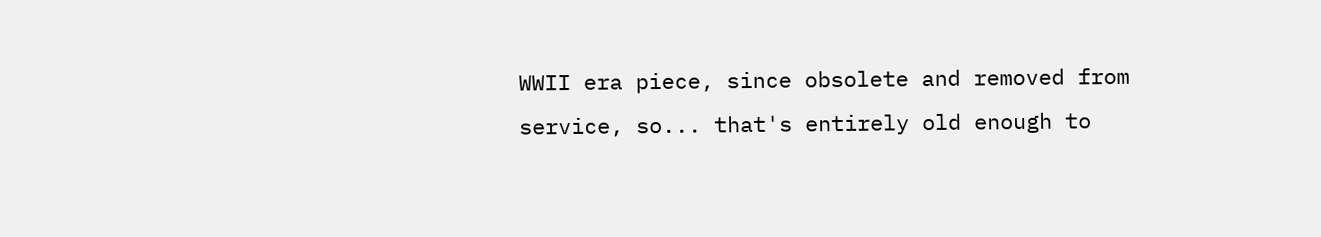WWII era piece, since obsolete and removed from service, so... that's entirely old enough to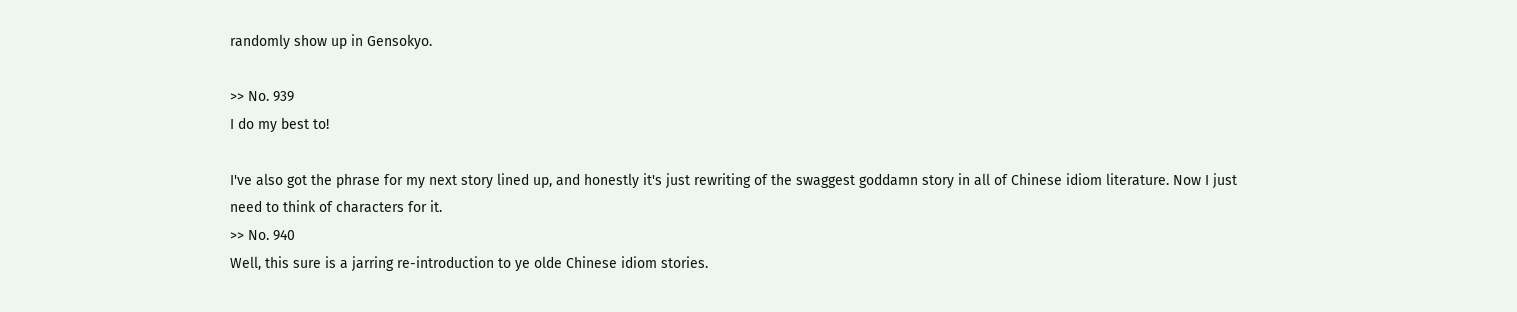randomly show up in Gensokyo.

>> No. 939
I do my best to!

I've also got the phrase for my next story lined up, and honestly it's just rewriting of the swaggest goddamn story in all of Chinese idiom literature. Now I just need to think of characters for it.
>> No. 940
Well, this sure is a jarring re-introduction to ye olde Chinese idiom stories.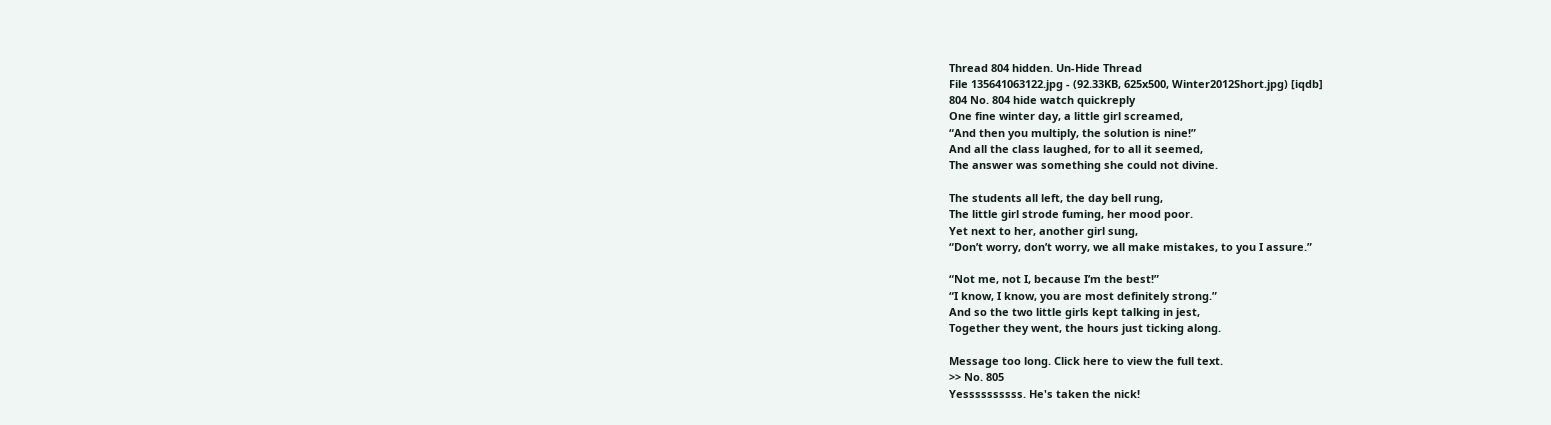Thread 804 hidden. Un-Hide Thread
File 135641063122.jpg - (92.33KB, 625x500, Winter2012Short.jpg) [iqdb]
804 No. 804 hide watch quickreply
One fine winter day, a little girl screamed,
“And then you multiply, the solution is nine!”
And all the class laughed, for to all it seemed,
The answer was something she could not divine.

The students all left, the day bell rung,
The little girl strode fuming, her mood poor.
Yet next to her, another girl sung,
“Don’t worry, don’t worry, we all make mistakes, to you I assure.”

“Not me, not I, because I’m the best!”
“I know, I know, you are most definitely strong.”
And so the two little girls kept talking in jest,
Together they went, the hours just ticking along.

Message too long. Click here to view the full text.
>> No. 805
Yessssssssss. He's taken the nick!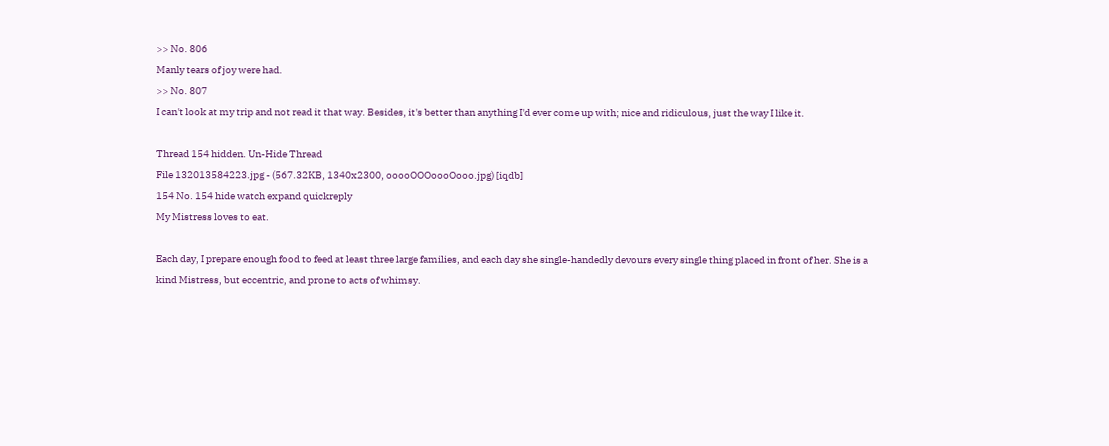>> No. 806
Manly tears of joy were had.
>> No. 807
I can't look at my trip and not read it that way. Besides, it's better than anything I'd ever come up with; nice and ridiculous, just the way I like it.

Thread 154 hidden. Un-Hide Thread
File 132013584223.jpg - (567.32KB, 1340x2300, ooooOOOoooOooo.jpg) [iqdb]
154 No. 154 hide watch expand quickreply
My Mistress loves to eat.

Each day, I prepare enough food to feed at least three large families, and each day she single-handedly devours every single thing placed in front of her. She is a kind Mistress, but eccentric, and prone to acts of whimsy.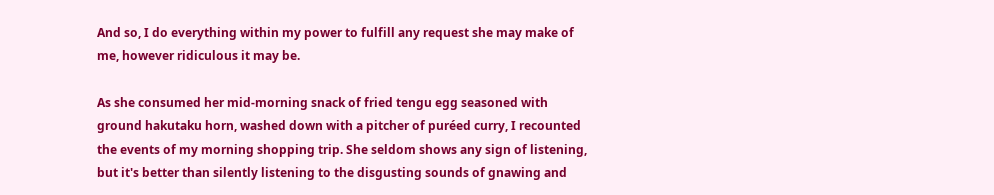And so, I do everything within my power to fulfill any request she may make of me, however ridiculous it may be.

As she consumed her mid-morning snack of fried tengu egg seasoned with ground hakutaku horn, washed down with a pitcher of puréed curry, I recounted the events of my morning shopping trip. She seldom shows any sign of listening, but it's better than silently listening to the disgusting sounds of gnawing and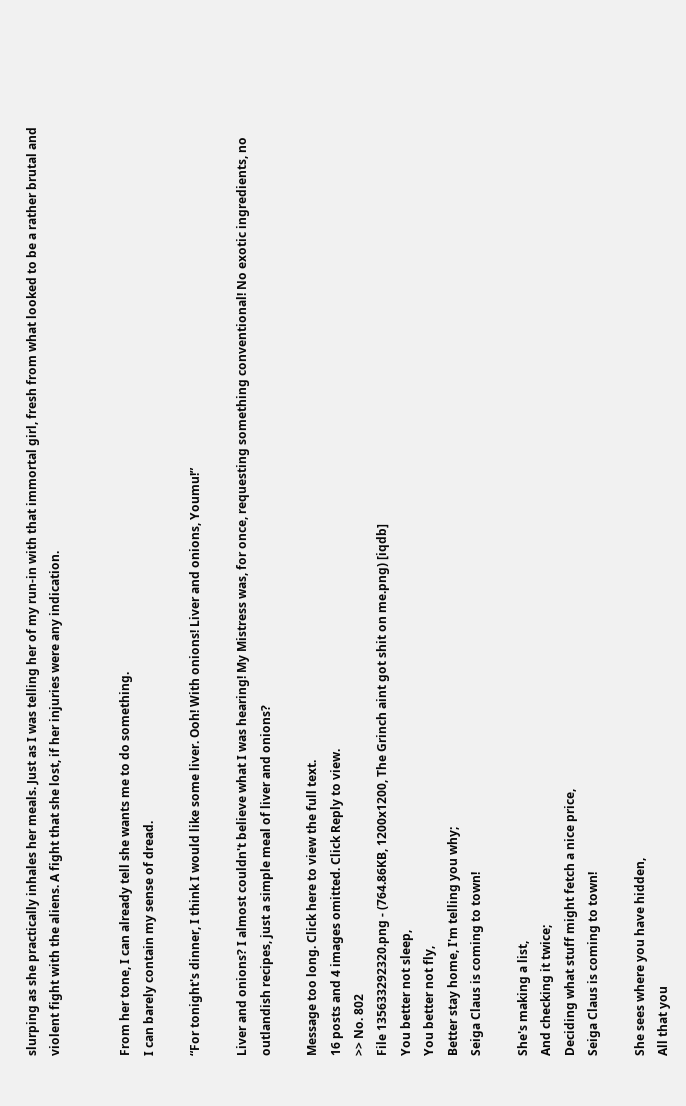slurping as she practically inhales her meals. Just as I was telling her of my run-in with that immortal girl, fresh from what looked to be a rather brutal and violent fight with the aliens. A fight that she lost, if her injuries were any indication.


From her tone, I can already tell she wants me to do something.
I can barely contain my sense of dread.

“For tonight's dinner, I think I would like some liver. Ooh! With onions! Liver and onions, Youmu!”

Liver and onions? I almost couldn't believe what I was hearing! My Mistress was, for once, requesting something conventional! No exotic ingredients, no outlandish recipes, just a simple meal of liver and onions?

Message too long. Click here to view the full text.
16 posts and 4 images omitted. Click Reply to view.
>> No. 802
File 135633292320.png - (764.86KB, 1200x1200, The Grinch aint got shit on me.png) [iqdb]
You better not sleep,
You better not fly,
Better stay home, I'm telling you why;
Seiga Claus is coming to town!

She's making a list,
And checking it twice;
Deciding what stuff might fetch a nice price,
Seiga Claus is coming to town!

She sees where you have hidden,
All that you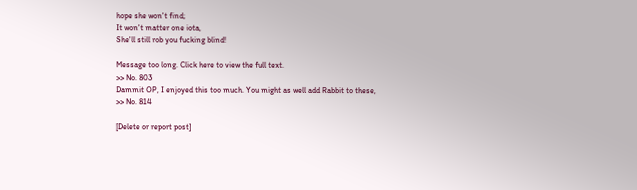hope she won't find;
It won't matter one iota,
She'll still rob you fucking blind!

Message too long. Click here to view the full text.
>> No. 803
Dammit OP, I enjoyed this too much. You might as well add Rabbit to these,
>> No. 814

[Delete or report post]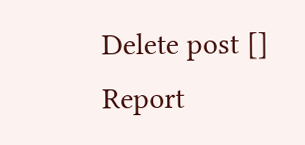Delete post []
Report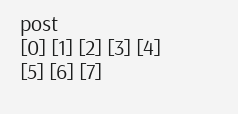post
[0] [1] [2] [3] [4] [5] [6] [7]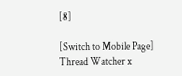[8]

[Switch to Mobile Page]
Thread Watcher x